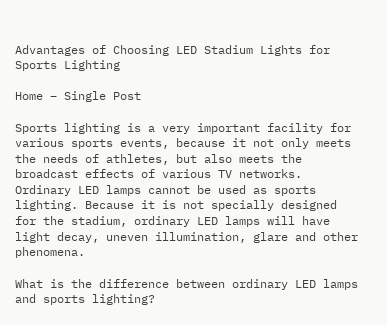Advantages of Choosing LED Stadium Lights for Sports Lighting

Home – Single Post

Sports lighting is a very important facility for various sports events, because it not only meets the needs of athletes, but also meets the broadcast effects of various TV networks. Ordinary LED lamps cannot be used as sports lighting. Because it is not specially designed for the stadium, ordinary LED lamps will have light decay, uneven illumination, glare and other phenomena.

What is the difference between ordinary LED lamps and sports lighting?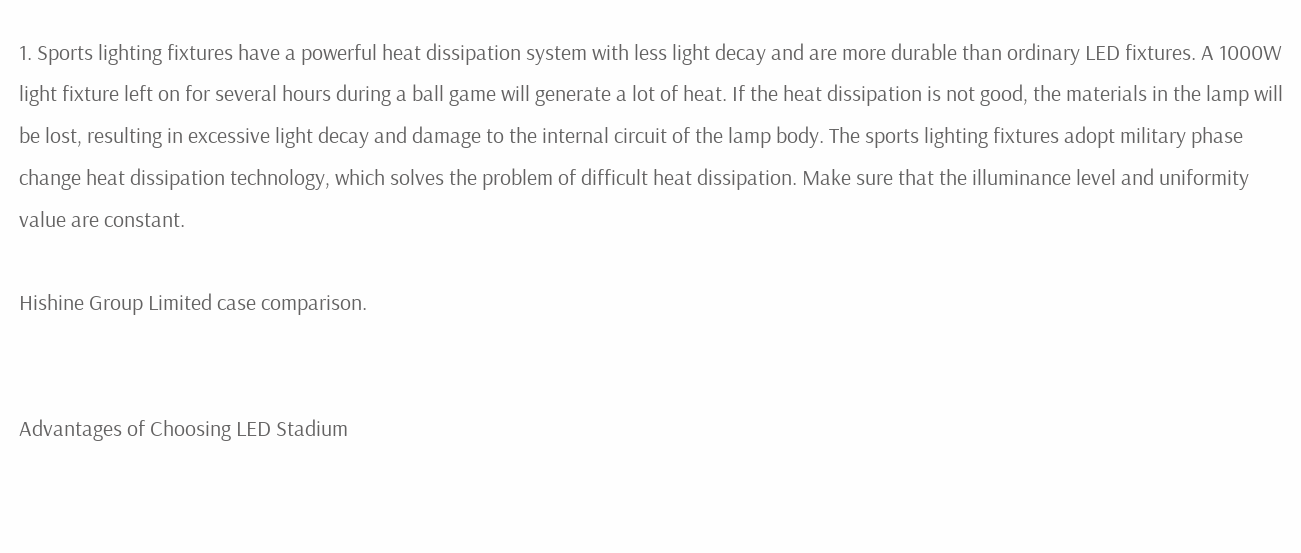1. Sports lighting fixtures have a powerful heat dissipation system with less light decay and are more durable than ordinary LED fixtures. A 1000W light fixture left on for several hours during a ball game will generate a lot of heat. If the heat dissipation is not good, the materials in the lamp will be lost, resulting in excessive light decay and damage to the internal circuit of the lamp body. The sports lighting fixtures adopt military phase change heat dissipation technology, which solves the problem of difficult heat dissipation. Make sure that the illuminance level and uniformity value are constant.

Hishine Group Limited case comparison.


Advantages of Choosing LED Stadium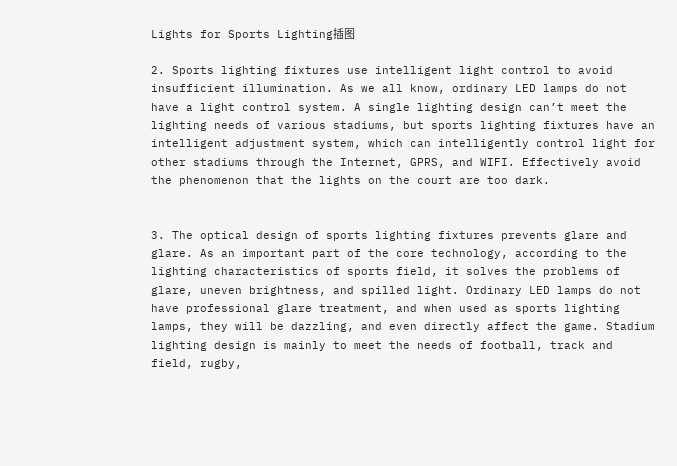Lights for Sports Lighting插图

2. Sports lighting fixtures use intelligent light control to avoid insufficient illumination. As we all know, ordinary LED lamps do not have a light control system. A single lighting design can’t meet the lighting needs of various stadiums, but sports lighting fixtures have an intelligent adjustment system, which can intelligently control light for other stadiums through the Internet, GPRS, and WIFI. Effectively avoid the phenomenon that the lights on the court are too dark.


3. The optical design of sports lighting fixtures prevents glare and glare. As an important part of the core technology, according to the lighting characteristics of sports field, it solves the problems of glare, uneven brightness, and spilled light. Ordinary LED lamps do not have professional glare treatment, and when used as sports lighting lamps, they will be dazzling, and even directly affect the game. Stadium lighting design is mainly to meet the needs of football, track and field, rugby,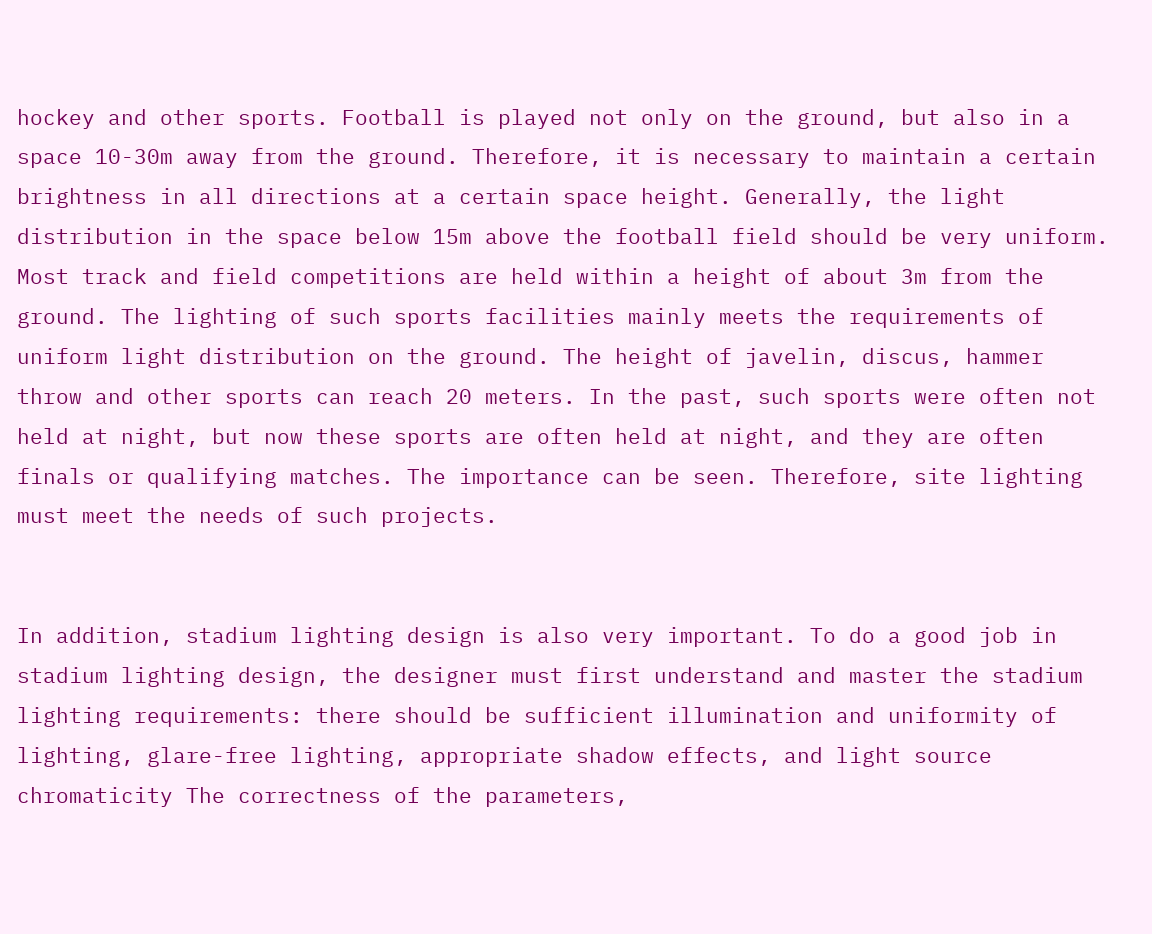hockey and other sports. Football is played not only on the ground, but also in a space 10-30m away from the ground. Therefore, it is necessary to maintain a certain brightness in all directions at a certain space height. Generally, the light distribution in the space below 15m above the football field should be very uniform. Most track and field competitions are held within a height of about 3m from the ground. The lighting of such sports facilities mainly meets the requirements of uniform light distribution on the ground. The height of javelin, discus, hammer throw and other sports can reach 20 meters. In the past, such sports were often not held at night, but now these sports are often held at night, and they are often finals or qualifying matches. The importance can be seen. Therefore, site lighting must meet the needs of such projects.


In addition, stadium lighting design is also very important. To do a good job in stadium lighting design, the designer must first understand and master the stadium lighting requirements: there should be sufficient illumination and uniformity of lighting, glare-free lighting, appropriate shadow effects, and light source chromaticity The correctness of the parameters,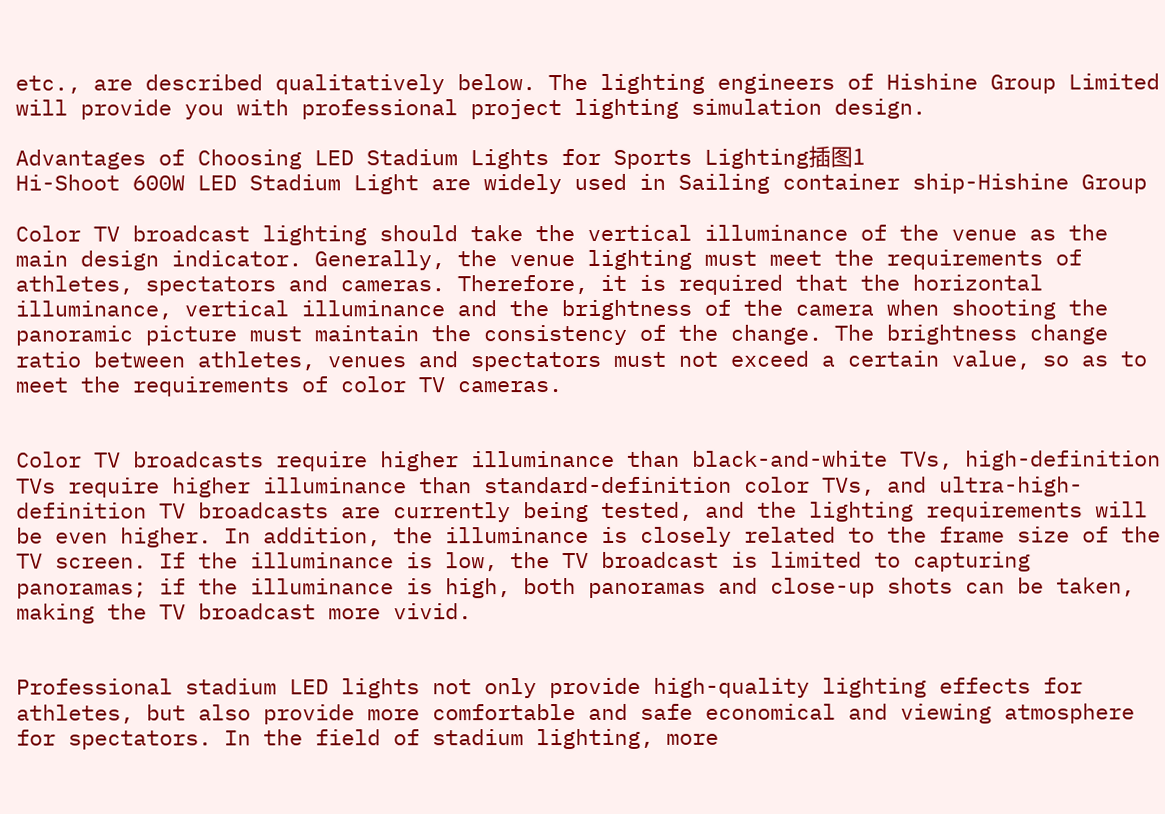etc., are described qualitatively below. The lighting engineers of Hishine Group Limited will provide you with professional project lighting simulation design.

Advantages of Choosing LED Stadium Lights for Sports Lighting插图1
Hi-Shoot 600W LED Stadium Light are widely used in Sailing container ship-Hishine Group

Color TV broadcast lighting should take the vertical illuminance of the venue as the main design indicator. Generally, the venue lighting must meet the requirements of athletes, spectators and cameras. Therefore, it is required that the horizontal illuminance, vertical illuminance and the brightness of the camera when shooting the panoramic picture must maintain the consistency of the change. The brightness change ratio between athletes, venues and spectators must not exceed a certain value, so as to meet the requirements of color TV cameras.


Color TV broadcasts require higher illuminance than black-and-white TVs, high-definition TVs require higher illuminance than standard-definition color TVs, and ultra-high-definition TV broadcasts are currently being tested, and the lighting requirements will be even higher. In addition, the illuminance is closely related to the frame size of the TV screen. If the illuminance is low, the TV broadcast is limited to capturing panoramas; if the illuminance is high, both panoramas and close-up shots can be taken, making the TV broadcast more vivid.


Professional stadium LED lights not only provide high-quality lighting effects for athletes, but also provide more comfortable and safe economical and viewing atmosphere for spectators. In the field of stadium lighting, more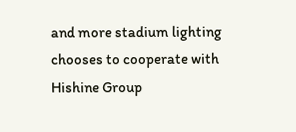and more stadium lighting chooses to cooperate with Hishine Group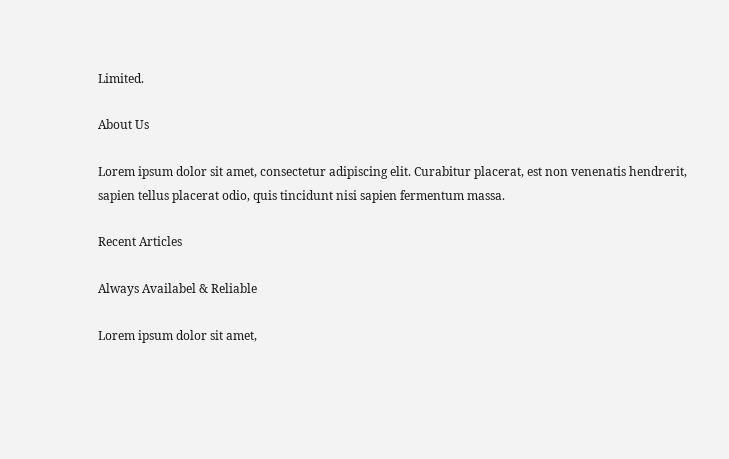Limited.

About Us

Lorem ipsum dolor sit amet, consectetur adipiscing elit. Curabitur placerat, est non venenatis hendrerit, sapien tellus placerat odio, quis tincidunt nisi sapien fermentum massa.

Recent Articles

Always Availabel & Reliable

Lorem ipsum dolor sit amet,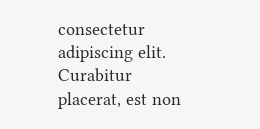consectetur adipiscing elit. Curabitur placerat, est non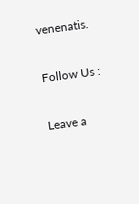venenatis.

Follow Us :

Leave a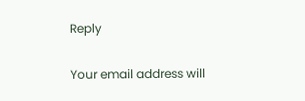Reply

Your email address will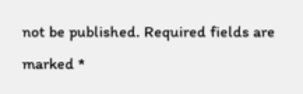not be published. Required fields are marked *